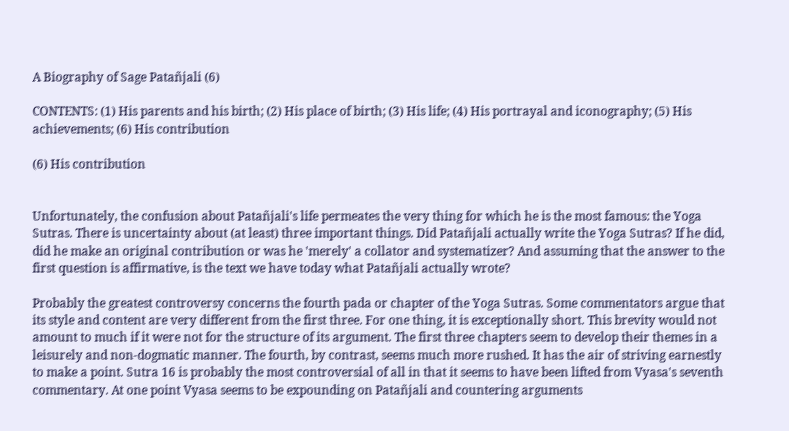A Biography of Sage Patañjali (6)

CONTENTS: (1) His parents and his birth; (2) His place of birth; (3) His life; (4) His portrayal and iconography; (5) His achievements; (6) His contribution

(6) His contribution


Unfortunately, the confusion about Patañjali's life permeates the very thing for which he is the most famous: the Yoga Sutras. There is uncertainty about (at least) three important things. Did Patañjali actually write the Yoga Sutras? If he did, did he make an original contribution or was he 'merely' a collator and systematizer? And assuming that the answer to the first question is affirmative, is the text we have today what Patañjali actually wrote?

Probably the greatest controversy concerns the fourth pada or chapter of the Yoga Sutras. Some commentators argue that its style and content are very different from the first three. For one thing, it is exceptionally short. This brevity would not amount to much if it were not for the structure of its argument. The first three chapters seem to develop their themes in a leisurely and non-dogmatic manner. The fourth, by contrast, seems much more rushed. It has the air of striving earnestly to make a point. Sutra 16 is probably the most controversial of all in that it seems to have been lifted from Vyasa's seventh commentary. At one point Vyasa seems to be expounding on Patañjali and countering arguments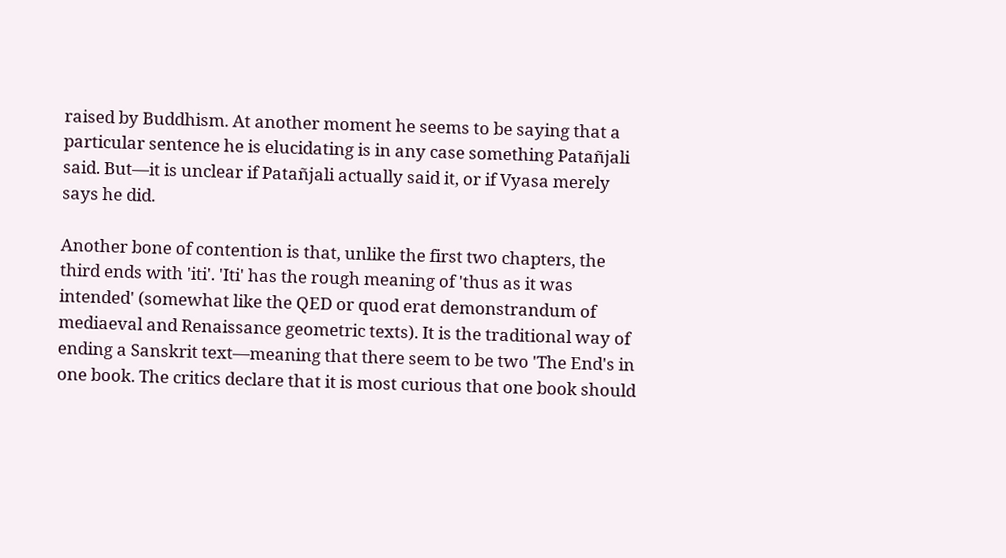raised by Buddhism. At another moment he seems to be saying that a particular sentence he is elucidating is in any case something Patañjali said. But—it is unclear if Patañjali actually said it, or if Vyasa merely says he did.

Another bone of contention is that, unlike the first two chapters, the third ends with 'iti'. 'Iti' has the rough meaning of 'thus as it was intended' (somewhat like the QED or quod erat demonstrandum of mediaeval and Renaissance geometric texts). It is the traditional way of ending a Sanskrit text—meaning that there seem to be two 'The End's in one book. The critics declare that it is most curious that one book should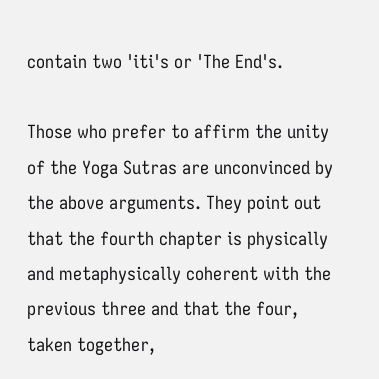contain two 'iti's or 'The End's.

Those who prefer to affirm the unity of the Yoga Sutras are unconvinced by the above arguments. They point out that the fourth chapter is physically and metaphysically coherent with the previous three and that the four, taken together,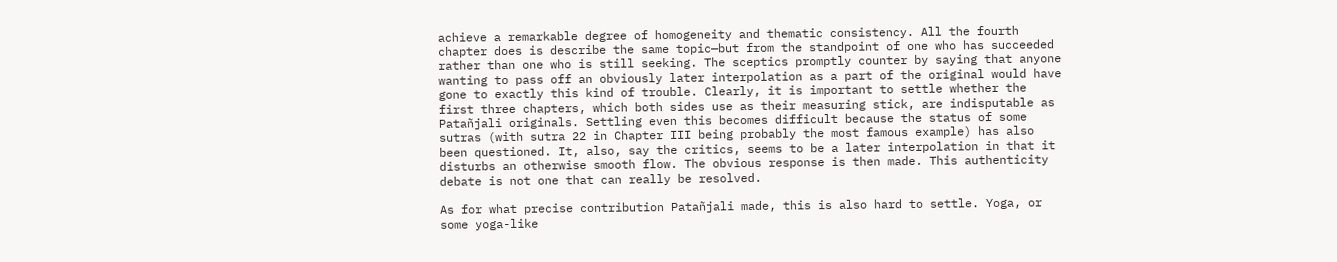achieve a remarkable degree of homogeneity and thematic consistency. All the fourth chapter does is describe the same topic—but from the standpoint of one who has succeeded rather than one who is still seeking. The sceptics promptly counter by saying that anyone wanting to pass off an obviously later interpolation as a part of the original would have gone to exactly this kind of trouble. Clearly, it is important to settle whether the first three chapters, which both sides use as their measuring stick, are indisputable as Patañjali originals. Settling even this becomes difficult because the status of some sutras (with sutra 22 in Chapter III being probably the most famous example) has also been questioned. It, also, say the critics, seems to be a later interpolation in that it disturbs an otherwise smooth flow. The obvious response is then made. This authenticity debate is not one that can really be resolved.

As for what precise contribution Patañjali made, this is also hard to settle. Yoga, or some yoga-like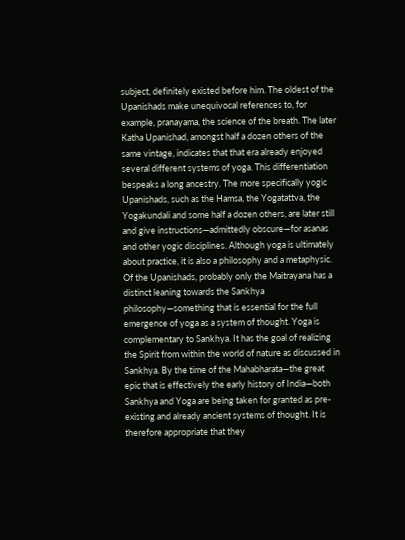subject, definitely existed before him. The oldest of the Upanishads make unequivocal references to, for example, pranayama, the science of the breath. The later Katha Upanishad, amongst half a dozen others of the same vintage, indicates that that era already enjoyed several different systems of yoga. This differentiation bespeaks a long ancestry. The more specifically yogic Upanishads, such as the Hamsa, the Yogatattva, the Yogakundali and some half a dozen others, are later still and give instructions—admittedly obscure—for asanas and other yogic disciplines. Although yoga is ultimately about practice, it is also a philosophy and a metaphysic. Of the Upanishads, probably only the Maitrayana has a distinct leaning towards the Sankhya philosophy—something that is essential for the full emergence of yoga as a system of thought. Yoga is complementary to Sankhya. It has the goal of realizing the Spirit from within the world of nature as discussed in Sankhya. By the time of the Mahabharata—the great epic that is effectively the early history of India—both Sankhya and Yoga are being taken for granted as pre-existing and already ancient systems of thought. It is therefore appropriate that they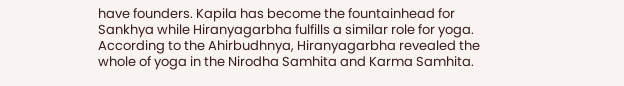have founders. Kapila has become the fountainhead for Sankhya while Hiranyagarbha fulfills a similar role for yoga. According to the Ahirbudhnya, Hiranyagarbha revealed the whole of yoga in the Nirodha Samhita and Karma Samhita.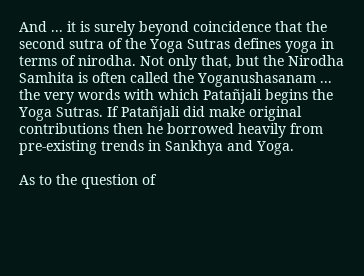And ... it is surely beyond coincidence that the second sutra of the Yoga Sutras defines yoga in terms of nirodha. Not only that, but the Nirodha Samhita is often called the Yoganushasanam ... the very words with which Patañjali begins the Yoga Sutras. If Patañjali did make original contributions then he borrowed heavily from pre-existing trends in Sankhya and Yoga.

As to the question of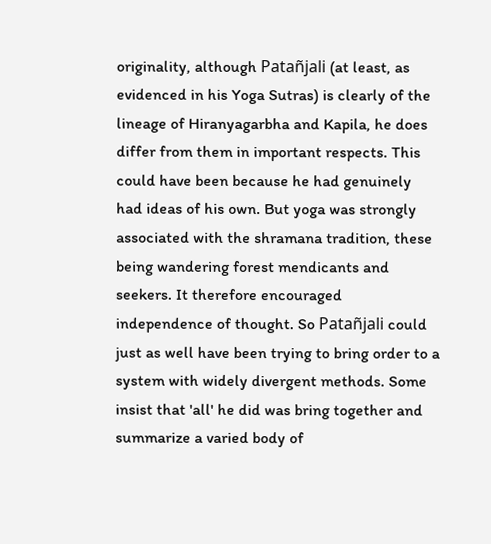originality, although Patañjali (at least, as evidenced in his Yoga Sutras) is clearly of the lineage of Hiranyagarbha and Kapila, he does differ from them in important respects. This could have been because he had genuinely had ideas of his own. But yoga was strongly associated with the shramana tradition, these being wandering forest mendicants and seekers. It therefore encouraged independence of thought. So Patañjali could just as well have been trying to bring order to a system with widely divergent methods. Some insist that 'all' he did was bring together and summarize a varied body of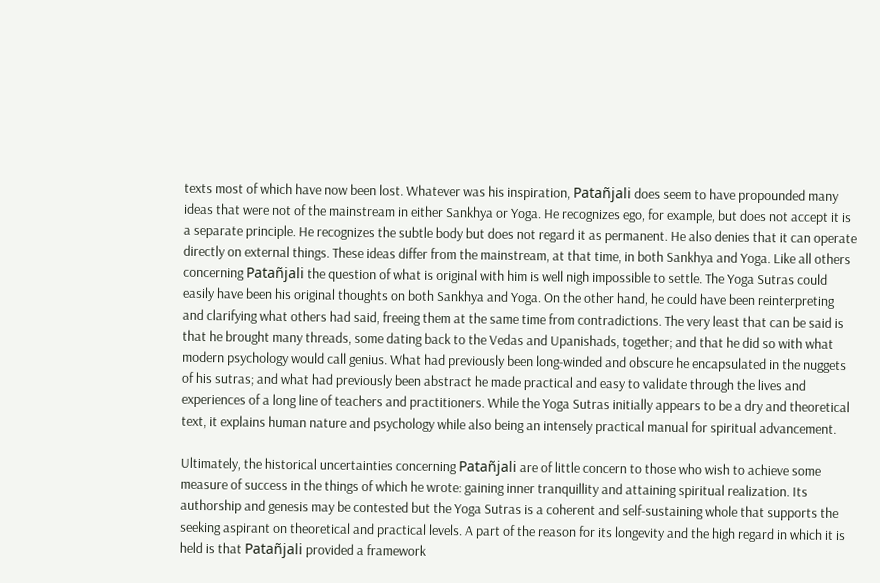texts most of which have now been lost. Whatever was his inspiration, Patañjali does seem to have propounded many ideas that were not of the mainstream in either Sankhya or Yoga. He recognizes ego, for example, but does not accept it is a separate principle. He recognizes the subtle body but does not regard it as permanent. He also denies that it can operate directly on external things. These ideas differ from the mainstream, at that time, in both Sankhya and Yoga. Like all others concerning Patañjali the question of what is original with him is well nigh impossible to settle. The Yoga Sutras could easily have been his original thoughts on both Sankhya and Yoga. On the other hand, he could have been reinterpreting and clarifying what others had said, freeing them at the same time from contradictions. The very least that can be said is that he brought many threads, some dating back to the Vedas and Upanishads, together; and that he did so with what modern psychology would call genius. What had previously been long-winded and obscure he encapsulated in the nuggets of his sutras; and what had previously been abstract he made practical and easy to validate through the lives and experiences of a long line of teachers and practitioners. While the Yoga Sutras initially appears to be a dry and theoretical text, it explains human nature and psychology while also being an intensely practical manual for spiritual advancement.

Ultimately, the historical uncertainties concerning Patañjali are of little concern to those who wish to achieve some measure of success in the things of which he wrote: gaining inner tranquillity and attaining spiritual realization. Its authorship and genesis may be contested but the Yoga Sutras is a coherent and self-sustaining whole that supports the seeking aspirant on theoretical and practical levels. A part of the reason for its longevity and the high regard in which it is held is that Patañjali provided a framework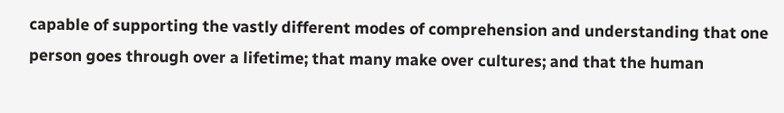capable of supporting the vastly different modes of comprehension and understanding that one person goes through over a lifetime; that many make over cultures; and that the human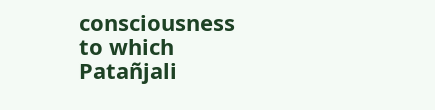consciousness to which Patañjali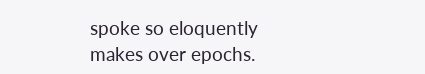spoke so eloquently makes over epochs.